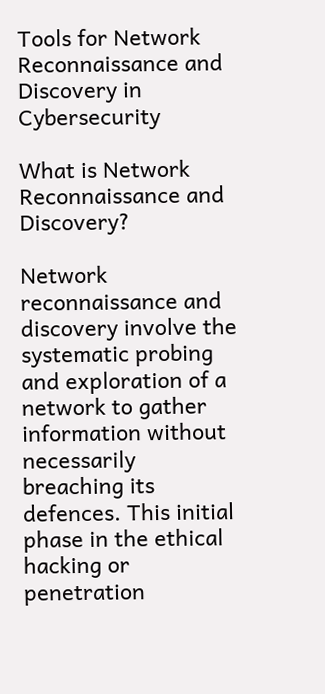Tools for Network Reconnaissance and Discovery in Cybersecurity

What is Network Reconnaissance and Discovery?

Network reconnaissance and discovery involve the systematic probing and exploration of a network to gather information without necessarily breaching its defences. This initial phase in the ethical hacking or penetration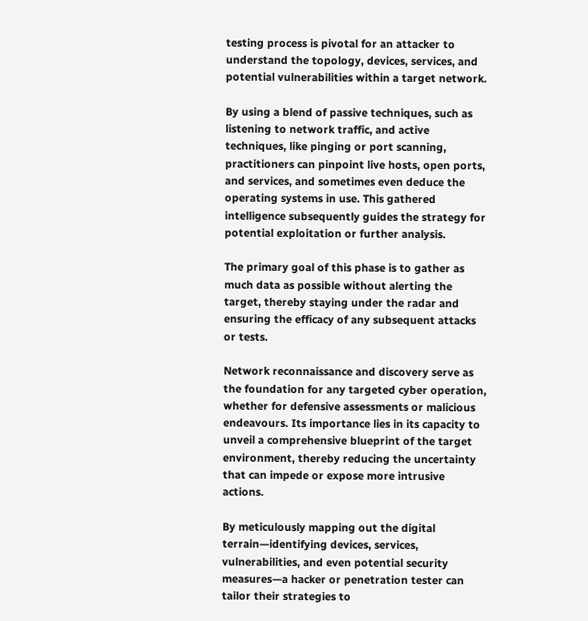testing process is pivotal for an attacker to understand the topology, devices, services, and potential vulnerabilities within a target network.

By using a blend of passive techniques, such as listening to network traffic, and active techniques, like pinging or port scanning, practitioners can pinpoint live hosts, open ports, and services, and sometimes even deduce the operating systems in use. This gathered intelligence subsequently guides the strategy for potential exploitation or further analysis.

The primary goal of this phase is to gather as much data as possible without alerting the target, thereby staying under the radar and ensuring the efficacy of any subsequent attacks or tests.

Network reconnaissance and discovery serve as the foundation for any targeted cyber operation, whether for defensive assessments or malicious endeavours. Its importance lies in its capacity to unveil a comprehensive blueprint of the target environment, thereby reducing the uncertainty that can impede or expose more intrusive actions.

By meticulously mapping out the digital terrain—identifying devices, services, vulnerabilities, and even potential security measures—a hacker or penetration tester can tailor their strategies to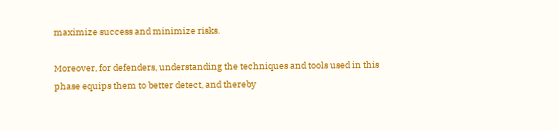maximize success and minimize risks.

Moreover, for defenders, understanding the techniques and tools used in this phase equips them to better detect, and thereby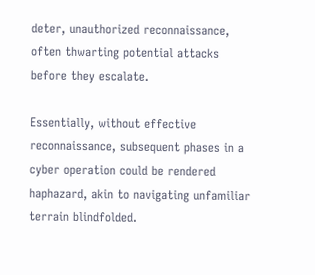deter, unauthorized reconnaissance, often thwarting potential attacks before they escalate.

Essentially, without effective reconnaissance, subsequent phases in a cyber operation could be rendered haphazard, akin to navigating unfamiliar terrain blindfolded.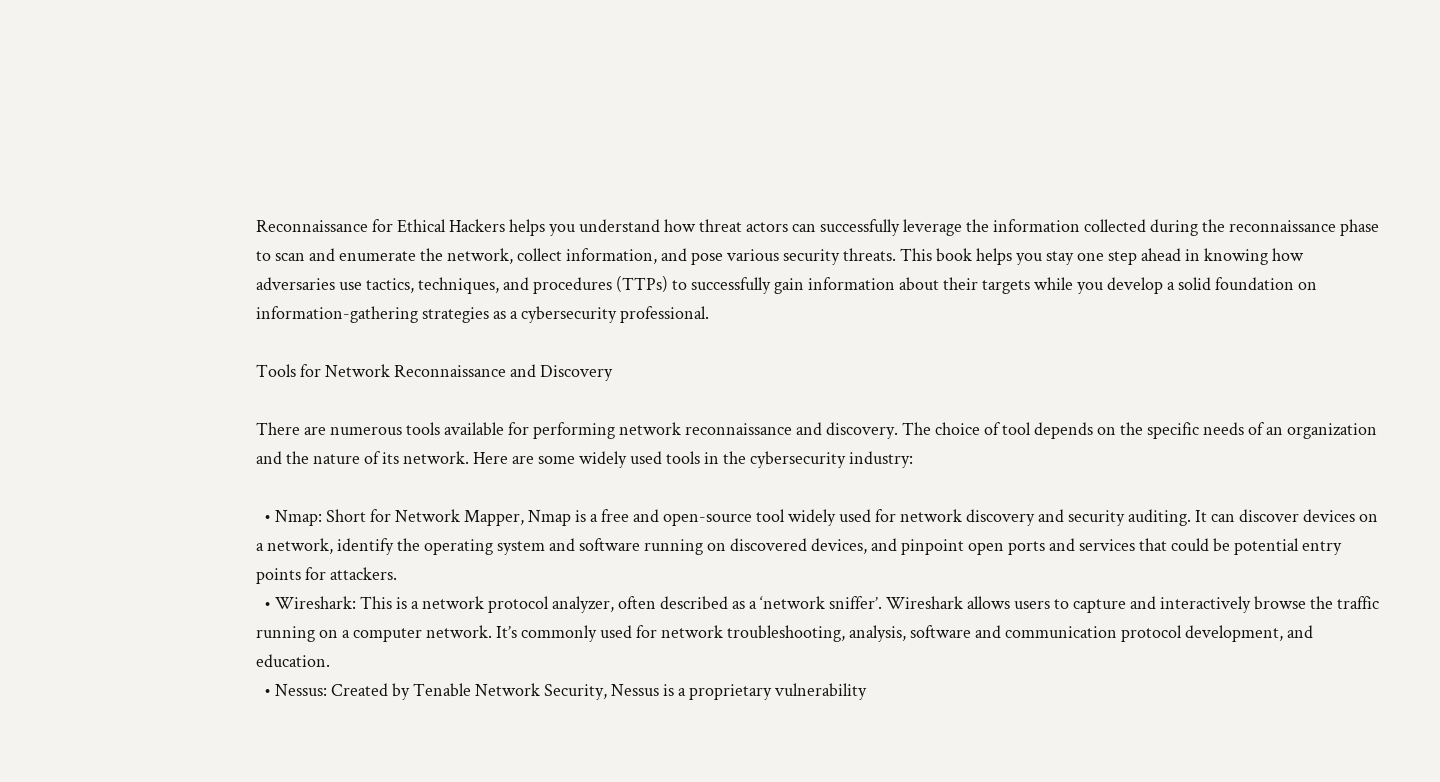Reconnaissance for Ethical Hackers helps you understand how threat actors can successfully leverage the information collected during the reconnaissance phase to scan and enumerate the network, collect information, and pose various security threats. This book helps you stay one step ahead in knowing how adversaries use tactics, techniques, and procedures (TTPs) to successfully gain information about their targets while you develop a solid foundation on information-gathering strategies as a cybersecurity professional.

Tools for Network Reconnaissance and Discovery

There are numerous tools available for performing network reconnaissance and discovery. The choice of tool depends on the specific needs of an organization and the nature of its network. Here are some widely used tools in the cybersecurity industry:

  • Nmap: Short for Network Mapper, Nmap is a free and open-source tool widely used for network discovery and security auditing. It can discover devices on a network, identify the operating system and software running on discovered devices, and pinpoint open ports and services that could be potential entry points for attackers.
  • Wireshark: This is a network protocol analyzer, often described as a ‘network sniffer’. Wireshark allows users to capture and interactively browse the traffic running on a computer network. It’s commonly used for network troubleshooting, analysis, software and communication protocol development, and education.
  • Nessus: Created by Tenable Network Security, Nessus is a proprietary vulnerability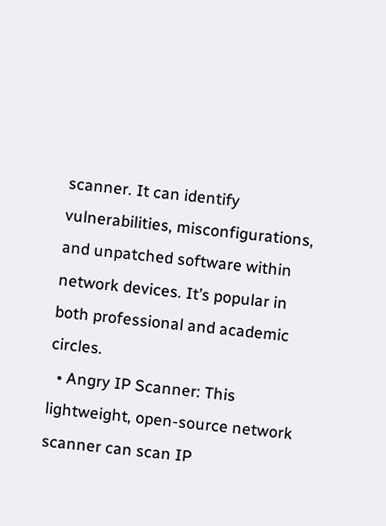scanner. It can identify vulnerabilities, misconfigurations, and unpatched software within network devices. It’s popular in both professional and academic circles.
  • Angry IP Scanner: This lightweight, open-source network scanner can scan IP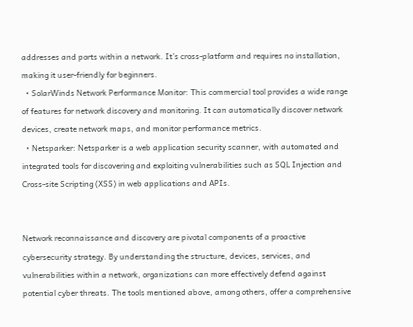addresses and ports within a network. It’s cross-platform and requires no installation, making it user-friendly for beginners.
  • SolarWinds Network Performance Monitor: This commercial tool provides a wide range of features for network discovery and monitoring. It can automatically discover network devices, create network maps, and monitor performance metrics.
  • Netsparker: Netsparker is a web application security scanner, with automated and integrated tools for discovering and exploiting vulnerabilities such as SQL Injection and Cross-site Scripting (XSS) in web applications and APIs.


Network reconnaissance and discovery are pivotal components of a proactive cybersecurity strategy. By understanding the structure, devices, services, and vulnerabilities within a network, organizations can more effectively defend against potential cyber threats. The tools mentioned above, among others, offer a comprehensive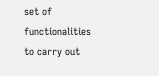set of functionalities to carry out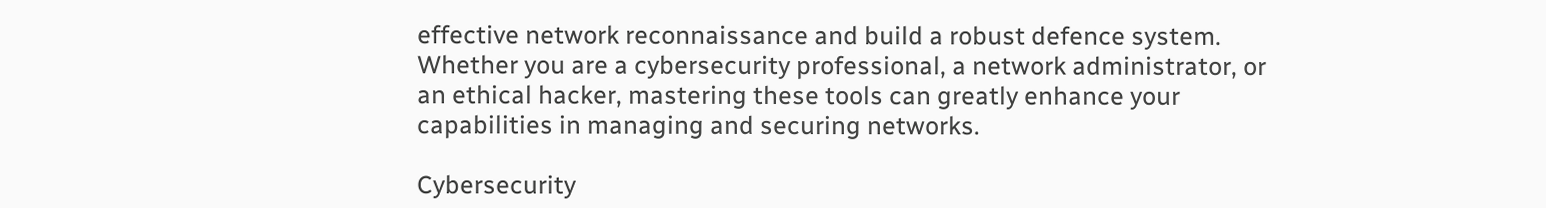effective network reconnaissance and build a robust defence system. Whether you are a cybersecurity professional, a network administrator, or an ethical hacker, mastering these tools can greatly enhance your capabilities in managing and securing networks.

Cybersecurity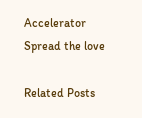Accelerator
Spread the love

Related Posts